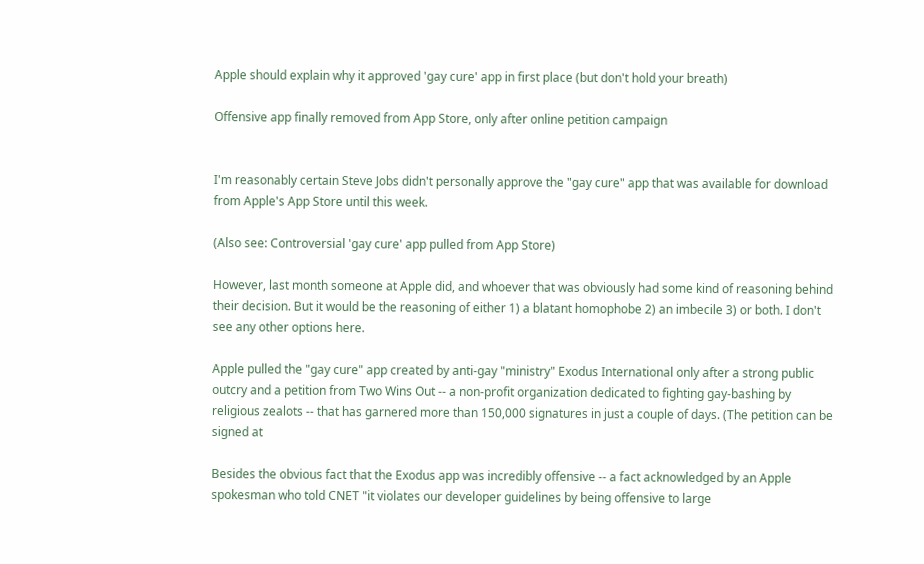Apple should explain why it approved 'gay cure' app in first place (but don't hold your breath)

Offensive app finally removed from App Store, only after online petition campaign


I'm reasonably certain Steve Jobs didn't personally approve the "gay cure" app that was available for download from Apple's App Store until this week.

(Also see: Controversial 'gay cure' app pulled from App Store)

However, last month someone at Apple did, and whoever that was obviously had some kind of reasoning behind their decision. But it would be the reasoning of either 1) a blatant homophobe 2) an imbecile 3) or both. I don't see any other options here.

Apple pulled the "gay cure" app created by anti-gay "ministry" Exodus International only after a strong public outcry and a petition from Two Wins Out -- a non-profit organization dedicated to fighting gay-bashing by religious zealots -- that has garnered more than 150,000 signatures in just a couple of days. (The petition can be signed at

Besides the obvious fact that the Exodus app was incredibly offensive -- a fact acknowledged by an Apple spokesman who told CNET "it violates our developer guidelines by being offensive to large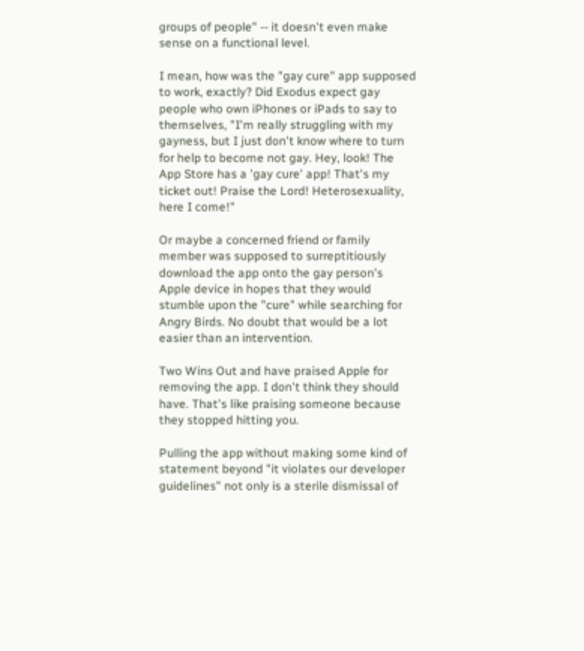groups of people" -- it doesn't even make sense on a functional level.

I mean, how was the "gay cure" app supposed to work, exactly? Did Exodus expect gay people who own iPhones or iPads to say to themselves, "I'm really struggling with my gayness, but I just don't know where to turn for help to become not gay. Hey, look! The App Store has a 'gay cure' app! That's my ticket out! Praise the Lord! Heterosexuality, here I come!"

Or maybe a concerned friend or family member was supposed to surreptitiously download the app onto the gay person's Apple device in hopes that they would stumble upon the "cure" while searching for Angry Birds. No doubt that would be a lot easier than an intervention.

Two Wins Out and have praised Apple for removing the app. I don't think they should have. That's like praising someone because they stopped hitting you.

Pulling the app without making some kind of statement beyond "it violates our developer guidelines" not only is a sterile dismissal of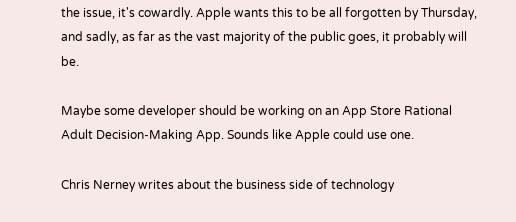the issue, it's cowardly. Apple wants this to be all forgotten by Thursday, and sadly, as far as the vast majority of the public goes, it probably will be.

Maybe some developer should be working on an App Store Rational Adult Decision-Making App. Sounds like Apple could use one.

Chris Nerney writes about the business side of technology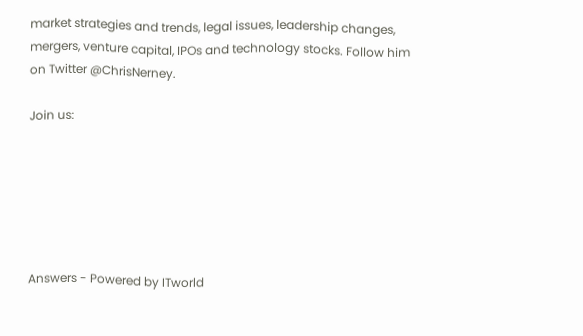market strategies and trends, legal issues, leadership changes, mergers, venture capital, IPOs and technology stocks. Follow him on Twitter @ChrisNerney.

Join us:






Answers - Powered by ITworld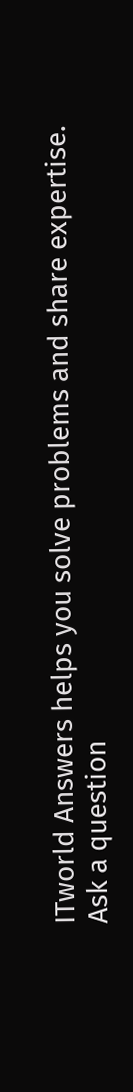ITworld Answers helps you solve problems and share expertise. Ask a question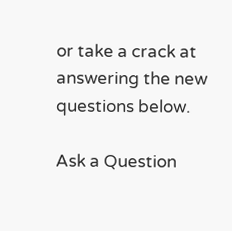or take a crack at answering the new questions below.

Ask a Question